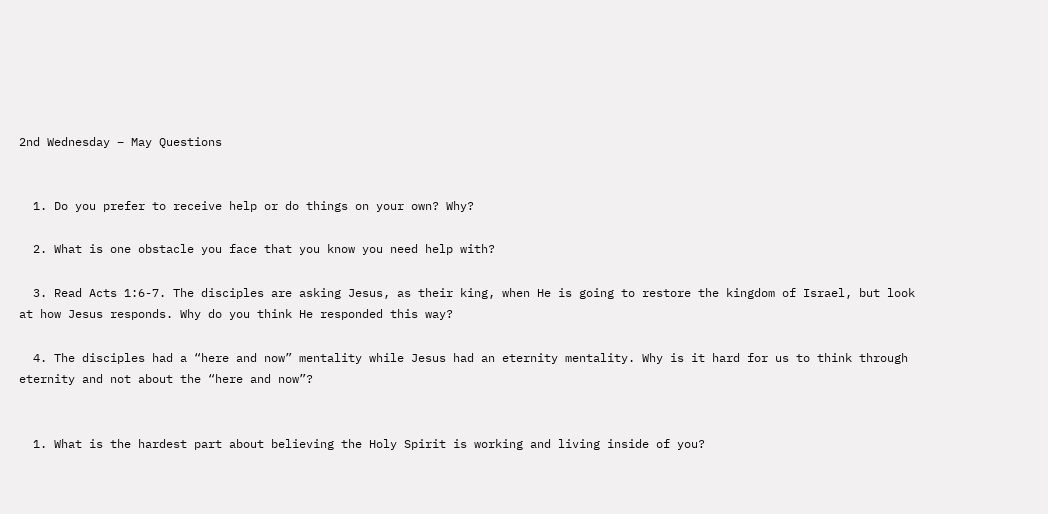2nd Wednesday – May Questions


  1. Do you prefer to receive help or do things on your own? Why?

  2. What is one obstacle you face that you know you need help with?

  3. Read Acts 1:6-7. The disciples are asking Jesus, as their king, when He is going to restore the kingdom of Israel, but look at how Jesus responds. Why do you think He responded this way?

  4. The disciples had a “here and now” mentality while Jesus had an eternity mentality. Why is it hard for us to think through eternity and not about the “here and now”?


  1. What is the hardest part about believing the Holy Spirit is working and living inside of you?